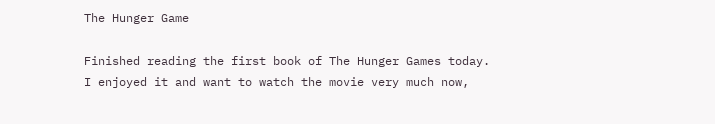The Hunger Game

Finished reading the first book of The Hunger Games today. I enjoyed it and want to watch the movie very much now,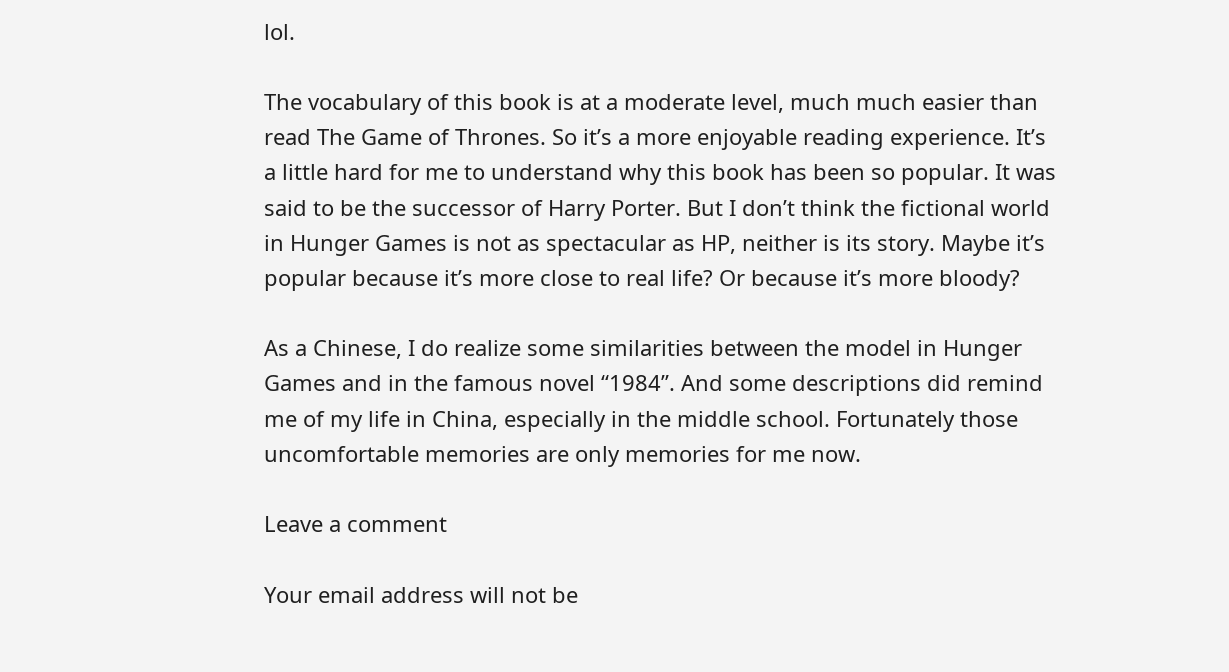lol.

The vocabulary of this book is at a moderate level, much much easier than read The Game of Thrones. So it’s a more enjoyable reading experience. It’s a little hard for me to understand why this book has been so popular. It was said to be the successor of Harry Porter. But I don’t think the fictional world in Hunger Games is not as spectacular as HP, neither is its story. Maybe it’s popular because it’s more close to real life? Or because it’s more bloody?

As a Chinese, I do realize some similarities between the model in Hunger Games and in the famous novel “1984”. And some descriptions did remind me of my life in China, especially in the middle school. Fortunately those uncomfortable memories are only memories for me now.

Leave a comment

Your email address will not be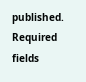published. Required fields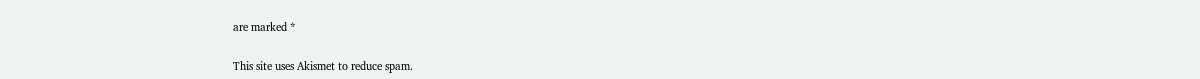are marked *

This site uses Akismet to reduce spam.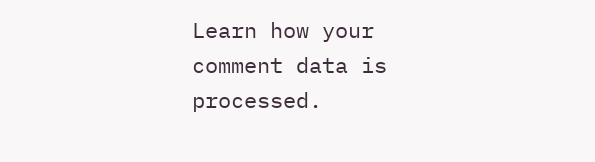Learn how your comment data is processed.